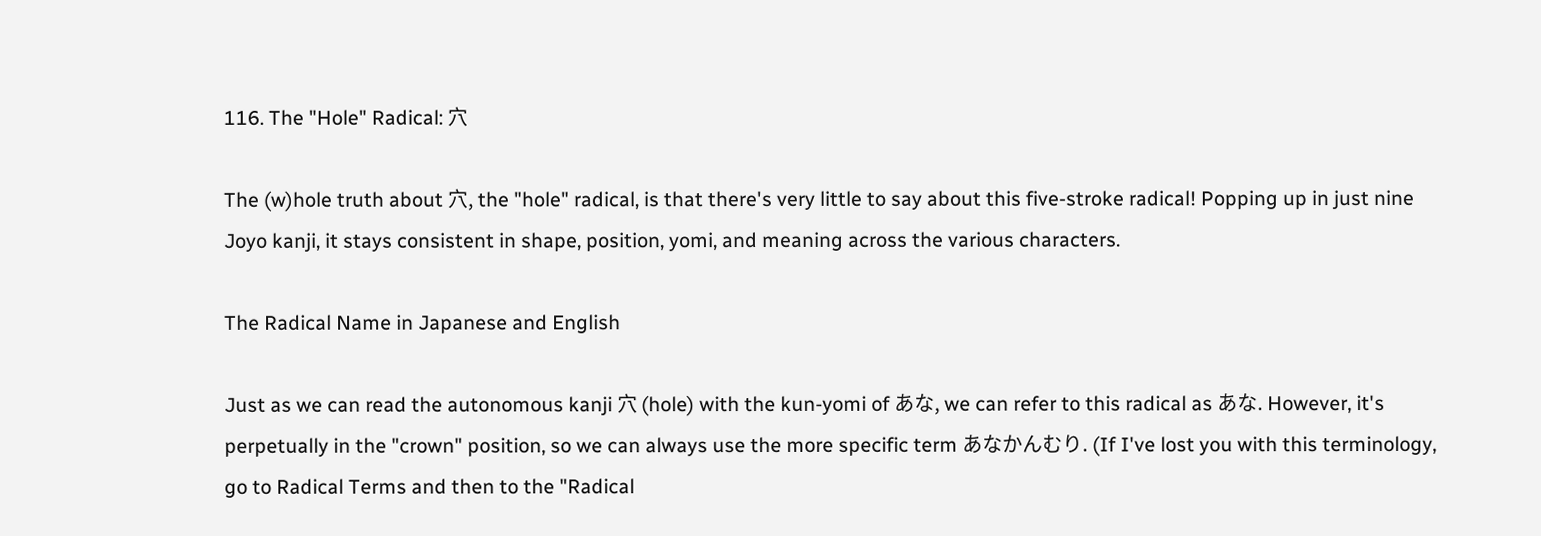116. The "Hole" Radical: 穴

The (w)hole truth about 穴, the "hole" radical, is that there's very little to say about this five-stroke radical! Popping up in just nine Joyo kanji, it stays consistent in shape, position, yomi, and meaning across the various characters.

The Radical Name in Japanese and English

Just as we can read the autonomous kanji 穴 (hole) with the kun-yomi of あな, we can refer to this radical as あな. However, it's perpetually in the "crown" position, so we can always use the more specific term あなかんむり. (If I've lost you with this terminology, go to Radical Terms and then to the "Radical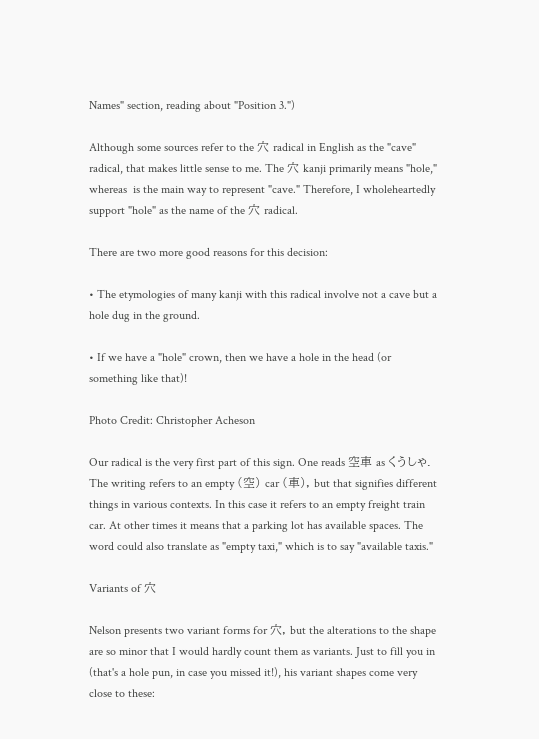Names" section, reading about "Position 3.")

Although some sources refer to the 穴 radical in English as the "cave" radical, that makes little sense to me. The 穴 kanji primarily means "hole," whereas  is the main way to represent "cave." Therefore, I wholeheartedly support "hole" as the name of the 穴 radical.

There are two more good reasons for this decision:

• The etymologies of many kanji with this radical involve not a cave but a hole dug in the ground.

• If we have a "hole" crown, then we have a hole in the head (or something like that)!

Photo Credit: Christopher Acheson

Our radical is the very first part of this sign. One reads 空車 as くうしゃ. The writing refers to an empty (空) car (車), but that signifies different things in various contexts. In this case it refers to an empty freight train car. At other times it means that a parking lot has available spaces. The word could also translate as "empty taxi," which is to say "available taxis."

Variants of 穴

Nelson presents two variant forms for 穴, but the alterations to the shape are so minor that I would hardly count them as variants. Just to fill you in (that's a hole pun, in case you missed it!), his variant shapes come very close to these: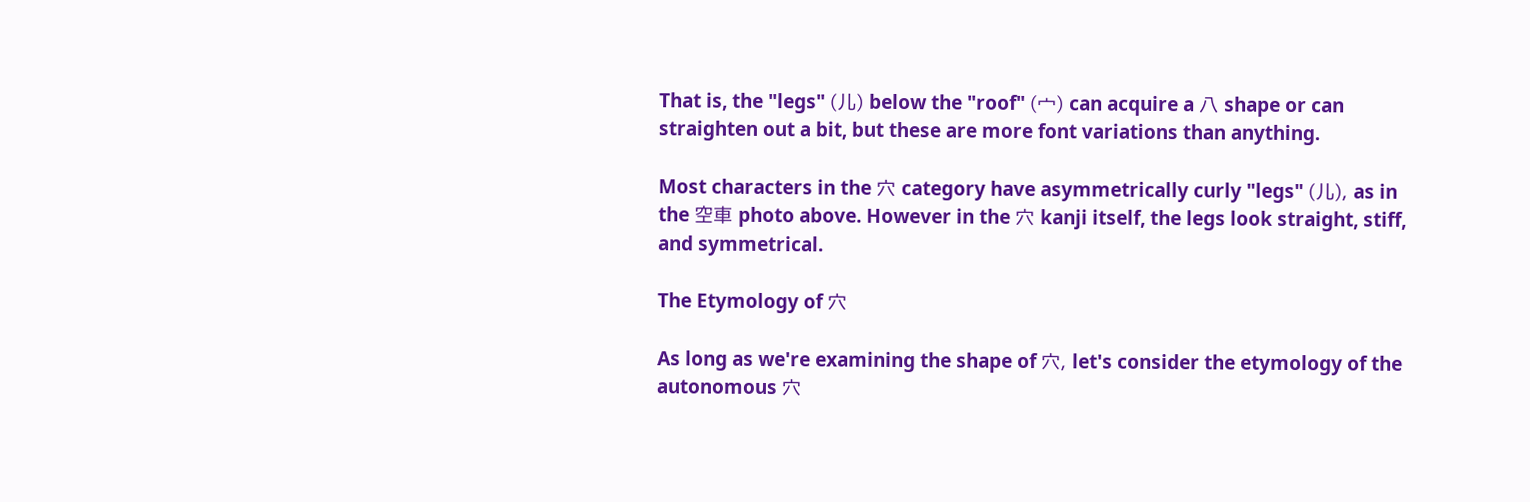That is, the "legs" (儿) below the "roof" (宀) can acquire a 八 shape or can straighten out a bit, but these are more font variations than anything.

Most characters in the 穴 category have asymmetrically curly "legs" (儿), as in the 空車 photo above. However in the 穴 kanji itself, the legs look straight, stiff, and symmetrical.

The Etymology of 穴

As long as we're examining the shape of 穴, let's consider the etymology of the autonomous 穴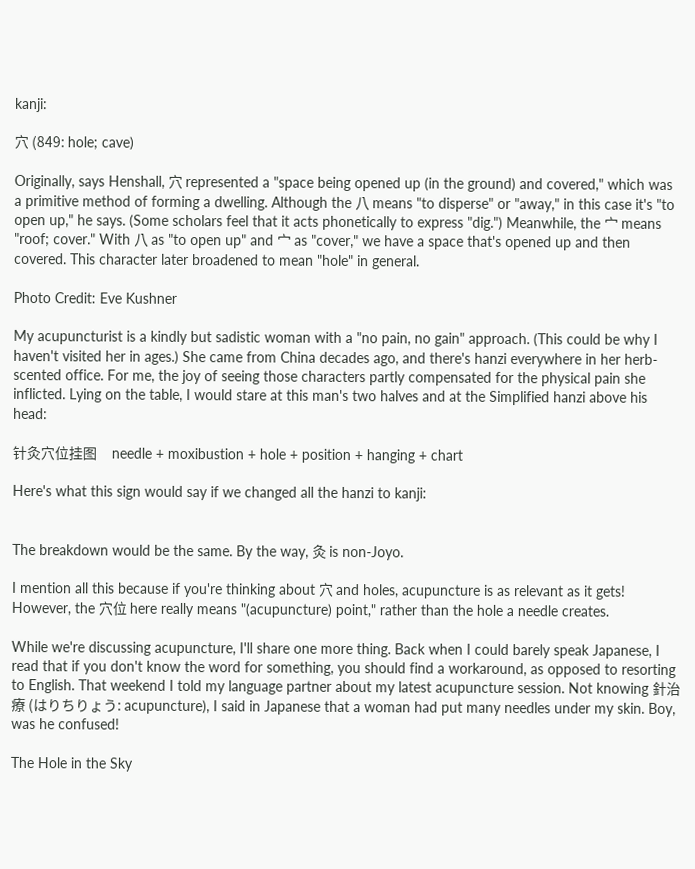kanji:

穴 (849: hole; cave)

Originally, says Henshall, 穴 represented a "space being opened up (in the ground) and covered," which was a primitive method of forming a dwelling. Although the 八 means "to disperse" or "away," in this case it's "to open up," he says. (Some scholars feel that it acts phonetically to express "dig.") Meanwhile, the 宀 means "roof; cover." With 八 as "to open up" and 宀 as "cover," we have a space that's opened up and then covered. This character later broadened to mean "hole" in general.

Photo Credit: Eve Kushner

My acupuncturist is a kindly but sadistic woman with a "no pain, no gain" approach. (This could be why I haven't visited her in ages.) She came from China decades ago, and there's hanzi everywhere in her herb-scented office. For me, the joy of seeing those characters partly compensated for the physical pain she inflicted. Lying on the table, I would stare at this man's two halves and at the Simplified hanzi above his head:

针灸穴位挂图     needle + moxibustion + hole + position + hanging + chart

Here's what this sign would say if we changed all the hanzi to kanji:


The breakdown would be the same. By the way, 灸 is non-Joyo.

I mention all this because if you're thinking about 穴 and holes, acupuncture is as relevant as it gets! However, the 穴位 here really means "(acupuncture) point," rather than the hole a needle creates.

While we're discussing acupuncture, I'll share one more thing. Back when I could barely speak Japanese, I read that if you don't know the word for something, you should find a workaround, as opposed to resorting to English. That weekend I told my language partner about my latest acupuncture session. Not knowing 針治療 (はりちりょう: acupuncture), I said in Japanese that a woman had put many needles under my skin. Boy, was he confused!

The Hole in the Sky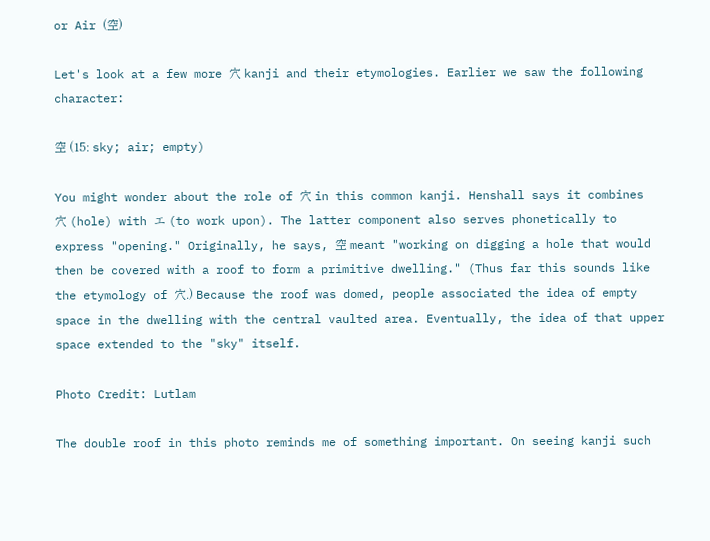or Air (空)

Let's look at a few more 穴 kanji and their etymologies. Earlier we saw the following character:

空 (15: sky; air; empty)

You might wonder about the role of 穴 in this common kanji. Henshall says it combines 穴 (hole) with エ (to work upon). The latter component also serves phonetically to express "opening." Originally, he says, 空 meant "working on digging a hole that would then be covered with a roof to form a primitive dwelling." (Thus far this sounds like the etymology of 穴.) Because the roof was domed, people associated the idea of empty space in the dwelling with the central vaulted area. Eventually, the idea of that upper space extended to the "sky" itself.

Photo Credit: Lutlam

The double roof in this photo reminds me of something important. On seeing kanji such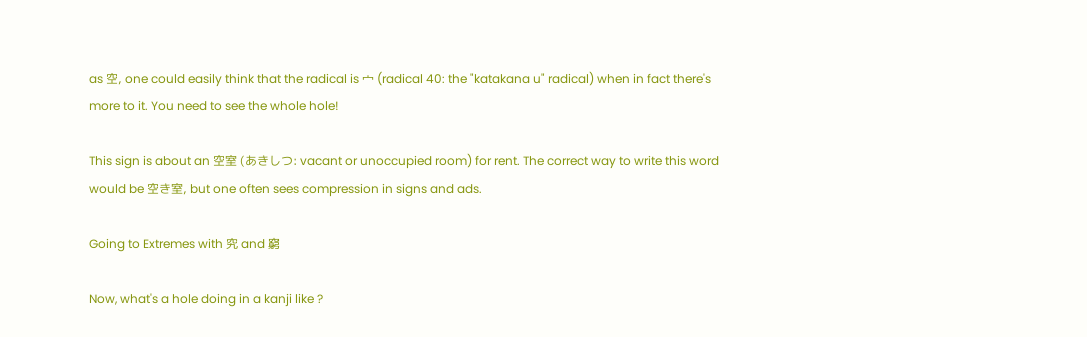as 空, one could easily think that the radical is 宀 (radical 40: the "katakana u" radical) when in fact there's more to it. You need to see the whole hole!

This sign is about an 空室 (あきしつ: vacant or unoccupied room) for rent. The correct way to write this word would be 空き室, but one often sees compression in signs and ads.

Going to Extremes with 究 and 窮

Now, what's a hole doing in a kanji like ?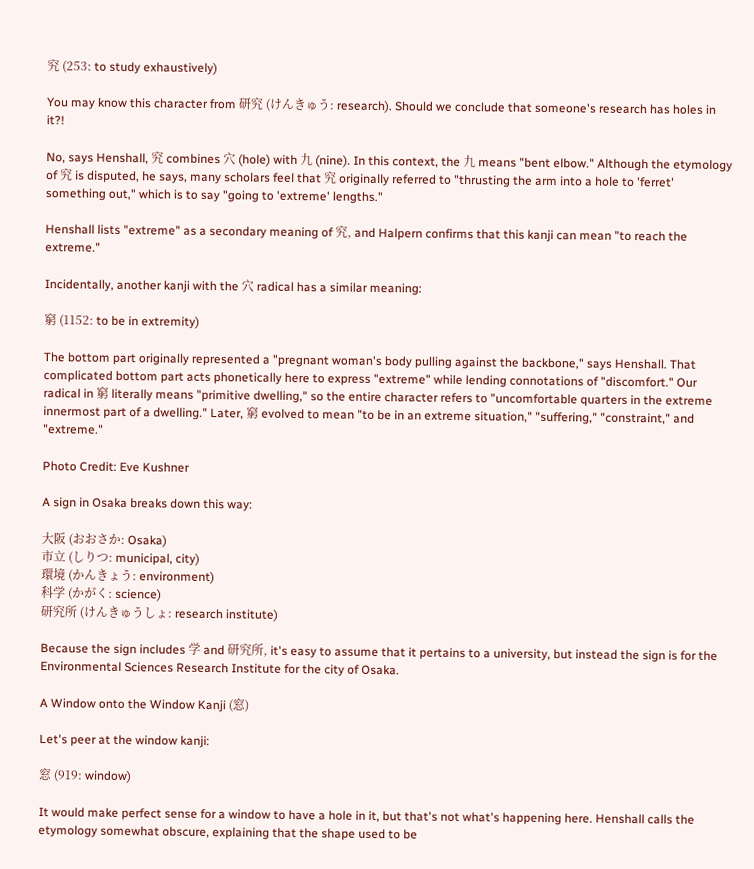究 (253: to study exhaustively)

You may know this character from 研究 (けんきゅう: research). Should we conclude that someone's research has holes in it?!

No, says Henshall, 究 combines 穴 (hole) with 九 (nine). In this context, the 九 means "bent elbow." Although the etymology of 究 is disputed, he says, many scholars feel that 究 originally referred to "thrusting the arm into a hole to 'ferret' something out," which is to say "going to 'extreme' lengths."

Henshall lists "extreme" as a secondary meaning of 究, and Halpern confirms that this kanji can mean "to reach the extreme."

Incidentally, another kanji with the 穴 radical has a similar meaning:

窮 (1152: to be in extremity)

The bottom part originally represented a "pregnant woman's body pulling against the backbone," says Henshall. That complicated bottom part acts phonetically here to express "extreme" while lending connotations of "discomfort." Our radical in 窮 literally means "primitive dwelling," so the entire character refers to "uncomfortable quarters in the extreme innermost part of a dwelling." Later, 窮 evolved to mean "to be in an extreme situation," "suffering," "constraint," and "extreme."

Photo Credit: Eve Kushner

A sign in Osaka breaks down this way:

大阪 (おおさか: Osaka)
市立 (しりつ: municipal, city)
環境 (かんきょう: environment)
科学 (かがく: science)
研究所 (けんきゅうしょ: research institute)

Because the sign includes 学 and 研究所, it's easy to assume that it pertains to a university, but instead the sign is for the Environmental Sciences Research Institute for the city of Osaka.

A Window onto the Window Kanji (窓)

Let's peer at the window kanji:

窓 (919: window)

It would make perfect sense for a window to have a hole in it, but that's not what's happening here. Henshall calls the etymology somewhat obscure, explaining that the shape used to be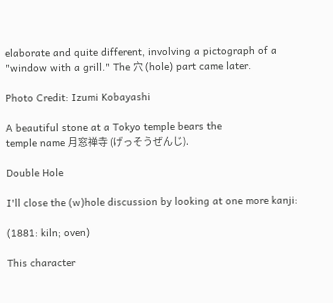elaborate and quite different, involving a pictograph of a "window with a grill." The 穴 (hole) part came later.

Photo Credit: Izumi Kobayashi

A beautiful stone at a Tokyo temple bears the
temple name 月窓禅寺 (げっそうぜんじ).

Double Hole

I'll close the (w)hole discussion by looking at one more kanji:

(1881: kiln; oven)

This character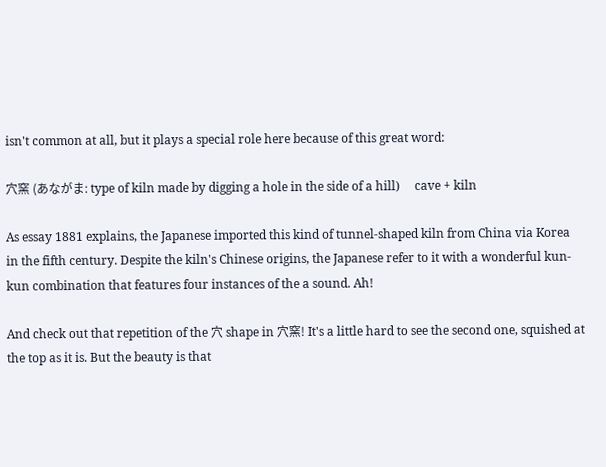isn't common at all, but it plays a special role here because of this great word:

穴窯 (あながま: type of kiln made by digging a hole in the side of a hill)     cave + kiln

As essay 1881 explains, the Japanese imported this kind of tunnel-shaped kiln from China via Korea in the fifth century. Despite the kiln's Chinese origins, the Japanese refer to it with a wonderful kun-kun combination that features four instances of the a sound. Ah!

And check out that repetition of the 穴 shape in 穴窯! It's a little hard to see the second one, squished at the top as it is. But the beauty is that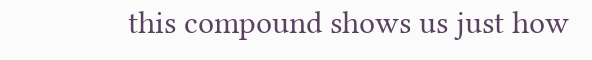this compound shows us just how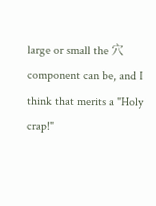large or small the 穴 component can be, and I think that merits a "Holy crap!"